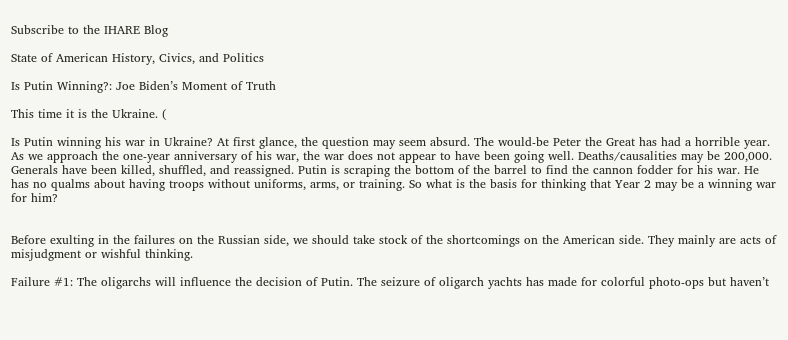Subscribe to the IHARE Blog

State of American History, Civics, and Politics

Is Putin Winning?: Joe Biden’s Moment of Truth

This time it is the Ukraine. (

Is Putin winning his war in Ukraine? At first glance, the question may seem absurd. The would-be Peter the Great has had a horrible year. As we approach the one-year anniversary of his war, the war does not appear to have been going well. Deaths/causalities may be 200,000. Generals have been killed, shuffled, and reassigned. Putin is scraping the bottom of the barrel to find the cannon fodder for his war. He has no qualms about having troops without uniforms, arms, or training. So what is the basis for thinking that Year 2 may be a winning war for him?


Before exulting in the failures on the Russian side, we should take stock of the shortcomings on the American side. They mainly are acts of misjudgment or wishful thinking.

Failure #1: The oligarchs will influence the decision of Putin. The seizure of oligarch yachts has made for colorful photo-ops but haven’t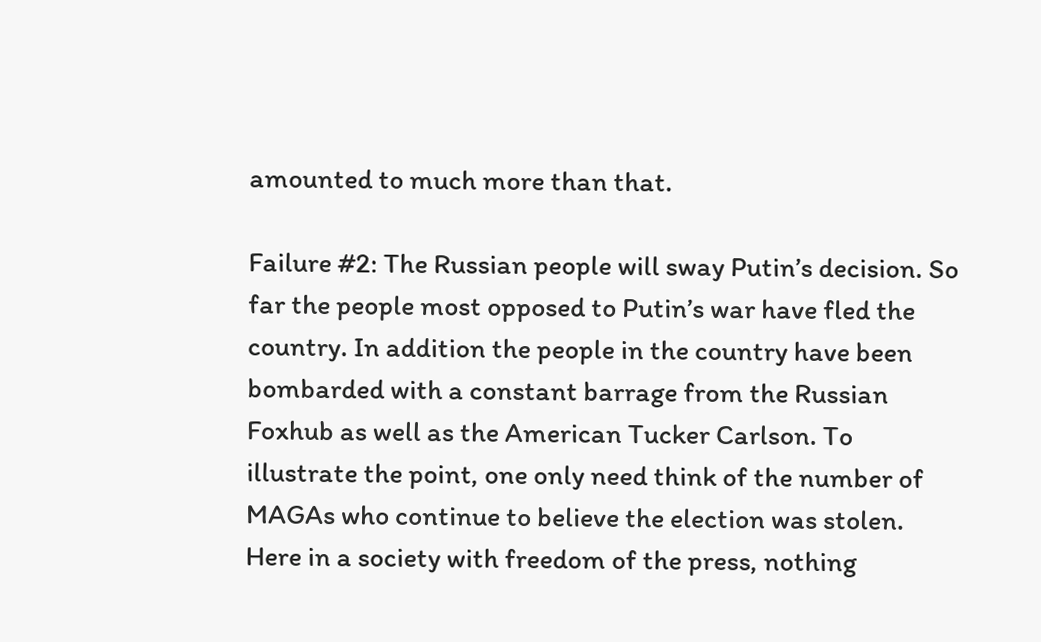amounted to much more than that.

Failure #2: The Russian people will sway Putin’s decision. So far the people most opposed to Putin’s war have fled the country. In addition the people in the country have been bombarded with a constant barrage from the Russian Foxhub as well as the American Tucker Carlson. To illustrate the point, one only need think of the number of MAGAs who continue to believe the election was stolen. Here in a society with freedom of the press, nothing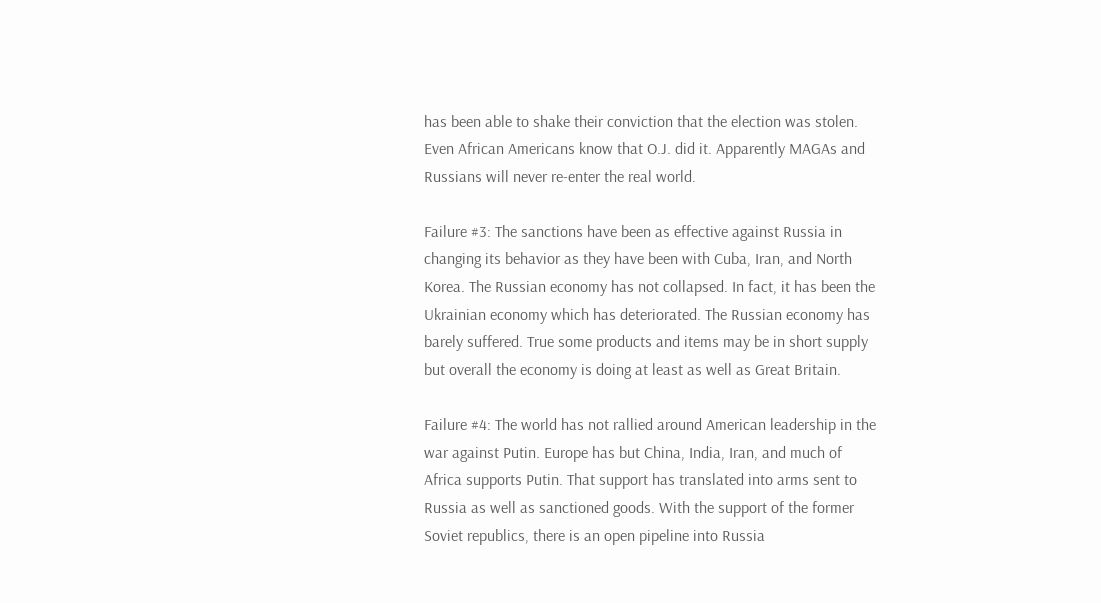has been able to shake their conviction that the election was stolen. Even African Americans know that O.J. did it. Apparently MAGAs and Russians will never re-enter the real world.

Failure #3: The sanctions have been as effective against Russia in changing its behavior as they have been with Cuba, Iran, and North Korea. The Russian economy has not collapsed. In fact, it has been the Ukrainian economy which has deteriorated. The Russian economy has barely suffered. True some products and items may be in short supply but overall the economy is doing at least as well as Great Britain.

Failure #4: The world has not rallied around American leadership in the war against Putin. Europe has but China, India, Iran, and much of Africa supports Putin. That support has translated into arms sent to Russia as well as sanctioned goods. With the support of the former Soviet republics, there is an open pipeline into Russia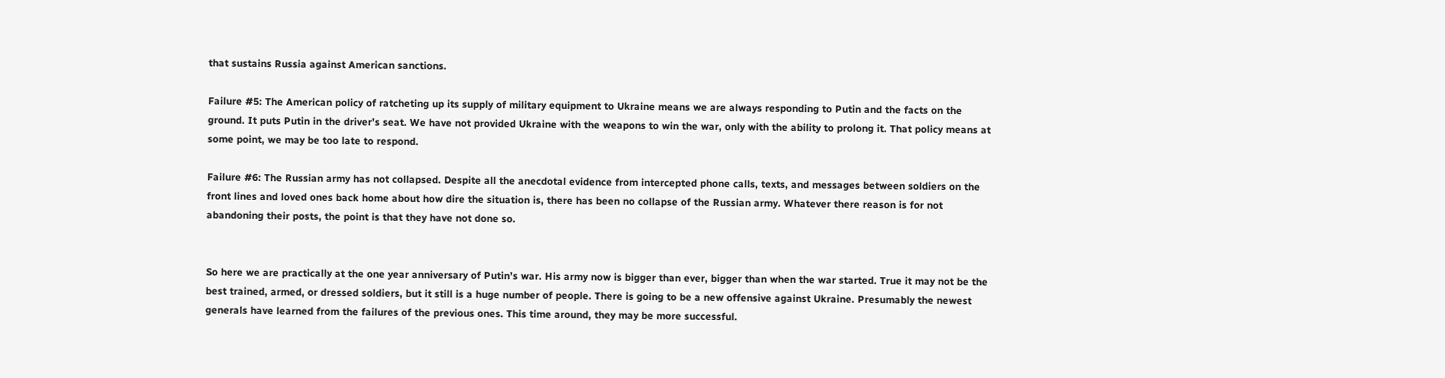that sustains Russia against American sanctions.

Failure #5: The American policy of ratcheting up its supply of military equipment to Ukraine means we are always responding to Putin and the facts on the ground. It puts Putin in the driver’s seat. We have not provided Ukraine with the weapons to win the war, only with the ability to prolong it. That policy means at some point, we may be too late to respond.

Failure #6: The Russian army has not collapsed. Despite all the anecdotal evidence from intercepted phone calls, texts, and messages between soldiers on the front lines and loved ones back home about how dire the situation is, there has been no collapse of the Russian army. Whatever there reason is for not abandoning their posts, the point is that they have not done so.


So here we are practically at the one year anniversary of Putin’s war. His army now is bigger than ever, bigger than when the war started. True it may not be the best trained, armed, or dressed soldiers, but it still is a huge number of people. There is going to be a new offensive against Ukraine. Presumably the newest generals have learned from the failures of the previous ones. This time around, they may be more successful.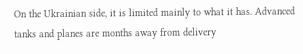On the Ukrainian side, it is limited mainly to what it has. Advanced tanks and planes are months away from delivery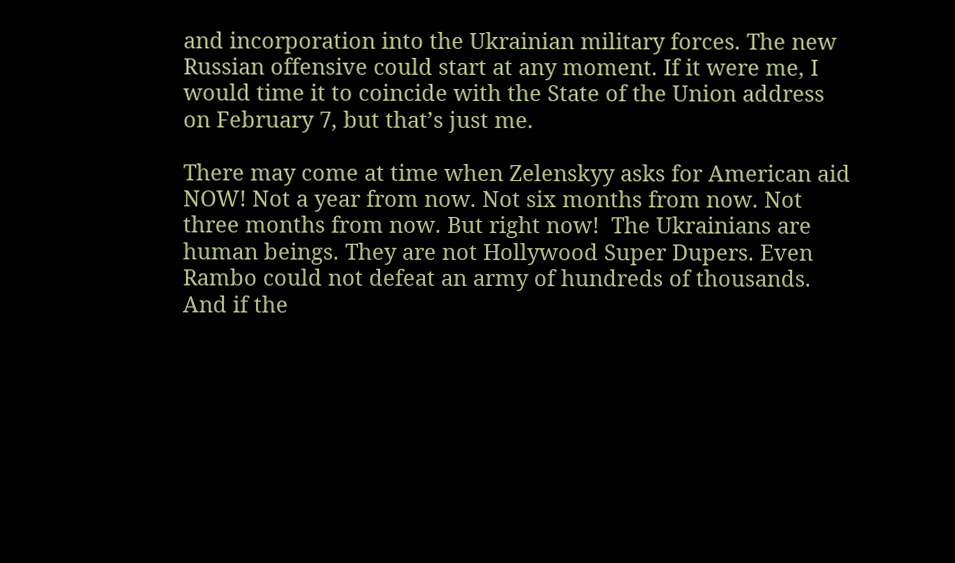and incorporation into the Ukrainian military forces. The new Russian offensive could start at any moment. If it were me, I would time it to coincide with the State of the Union address on February 7, but that’s just me.

There may come at time when Zelenskyy asks for American aid NOW! Not a year from now. Not six months from now. Not three months from now. But right now!  The Ukrainians are human beings. They are not Hollywood Super Dupers. Even Rambo could not defeat an army of hundreds of thousands. And if the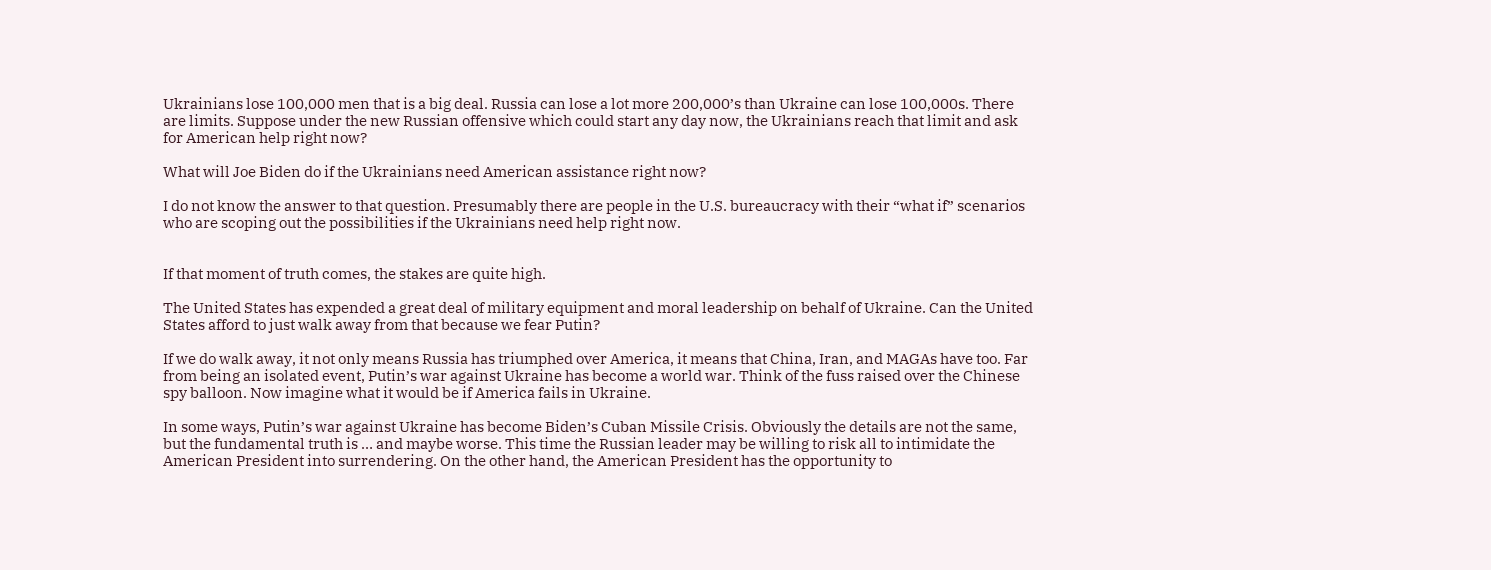Ukrainians lose 100,000 men that is a big deal. Russia can lose a lot more 200,000’s than Ukraine can lose 100,000s. There are limits. Suppose under the new Russian offensive which could start any day now, the Ukrainians reach that limit and ask for American help right now?

What will Joe Biden do if the Ukrainians need American assistance right now?

I do not know the answer to that question. Presumably there are people in the U.S. bureaucracy with their “what if” scenarios who are scoping out the possibilities if the Ukrainians need help right now.


If that moment of truth comes, the stakes are quite high.

The United States has expended a great deal of military equipment and moral leadership on behalf of Ukraine. Can the United States afford to just walk away from that because we fear Putin?

If we do walk away, it not only means Russia has triumphed over America, it means that China, Iran, and MAGAs have too. Far from being an isolated event, Putin’s war against Ukraine has become a world war. Think of the fuss raised over the Chinese spy balloon. Now imagine what it would be if America fails in Ukraine.

In some ways, Putin’s war against Ukraine has become Biden’s Cuban Missile Crisis. Obviously the details are not the same, but the fundamental truth is … and maybe worse. This time the Russian leader may be willing to risk all to intimidate the American President into surrendering. On the other hand, the American President has the opportunity to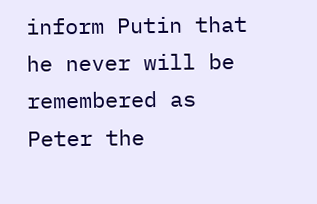inform Putin that he never will be remembered as Peter the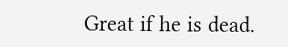Great if he is dead.